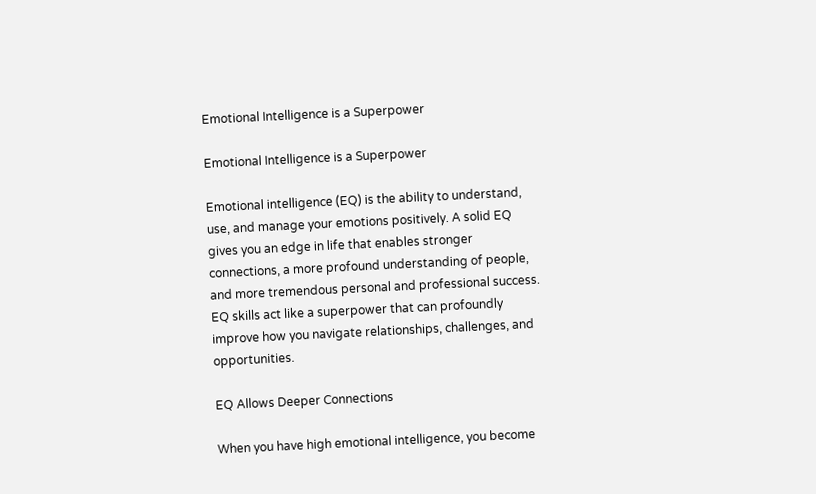Emotional Intelligence is a Superpower

Emotional Intelligence is a Superpower

Emotional intelligence (EQ) is the ability to understand, use, and manage your emotions positively. A solid EQ gives you an edge in life that enables stronger connections, a more profound understanding of people, and more tremendous personal and professional success. EQ skills act like a superpower that can profoundly improve how you navigate relationships, challenges, and opportunities.

EQ Allows Deeper Connections

When you have high emotional intelligence, you become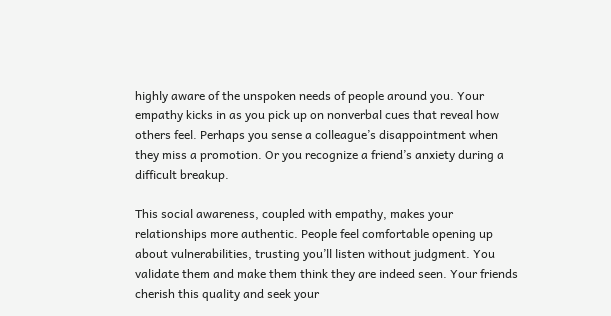highly aware of the unspoken needs of people around you. Your empathy kicks in as you pick up on nonverbal cues that reveal how others feel. Perhaps you sense a colleague’s disappointment when they miss a promotion. Or you recognize a friend’s anxiety during a difficult breakup.

This social awareness, coupled with empathy, makes your relationships more authentic. People feel comfortable opening up about vulnerabilities, trusting you’ll listen without judgment. You validate them and make them think they are indeed seen. Your friends cherish this quality and seek your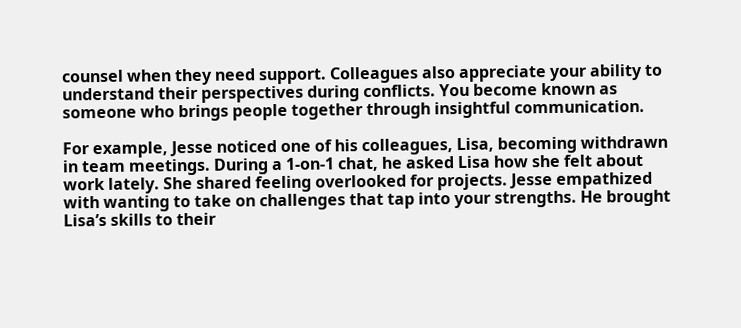counsel when they need support. Colleagues also appreciate your ability to understand their perspectives during conflicts. You become known as someone who brings people together through insightful communication.

For example, Jesse noticed one of his colleagues, Lisa, becoming withdrawn in team meetings. During a 1-on-1 chat, he asked Lisa how she felt about work lately. She shared feeling overlooked for projects. Jesse empathized with wanting to take on challenges that tap into your strengths. He brought Lisa’s skills to their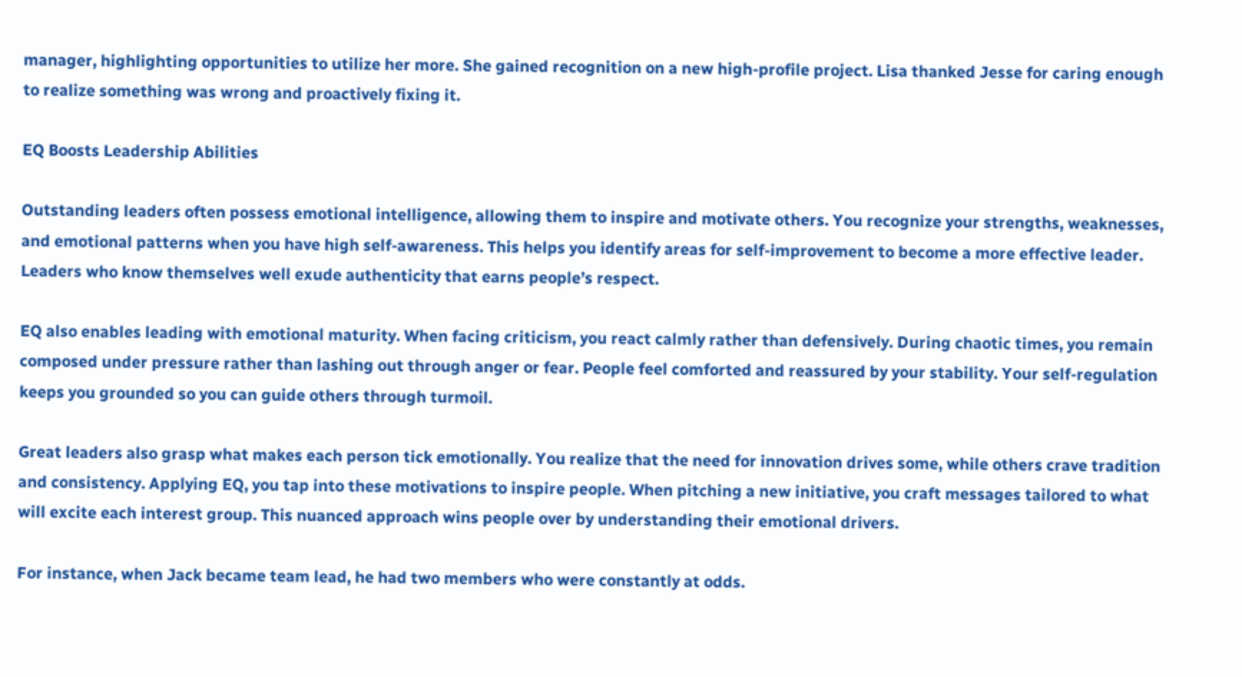manager, highlighting opportunities to utilize her more. She gained recognition on a new high-profile project. Lisa thanked Jesse for caring enough to realize something was wrong and proactively fixing it.

EQ Boosts Leadership Abilities

Outstanding leaders often possess emotional intelligence, allowing them to inspire and motivate others. You recognize your strengths, weaknesses, and emotional patterns when you have high self-awareness. This helps you identify areas for self-improvement to become a more effective leader. Leaders who know themselves well exude authenticity that earns people’s respect.

EQ also enables leading with emotional maturity. When facing criticism, you react calmly rather than defensively. During chaotic times, you remain composed under pressure rather than lashing out through anger or fear. People feel comforted and reassured by your stability. Your self-regulation keeps you grounded so you can guide others through turmoil.

Great leaders also grasp what makes each person tick emotionally. You realize that the need for innovation drives some, while others crave tradition and consistency. Applying EQ, you tap into these motivations to inspire people. When pitching a new initiative, you craft messages tailored to what will excite each interest group. This nuanced approach wins people over by understanding their emotional drivers.

For instance, when Jack became team lead, he had two members who were constantly at odds.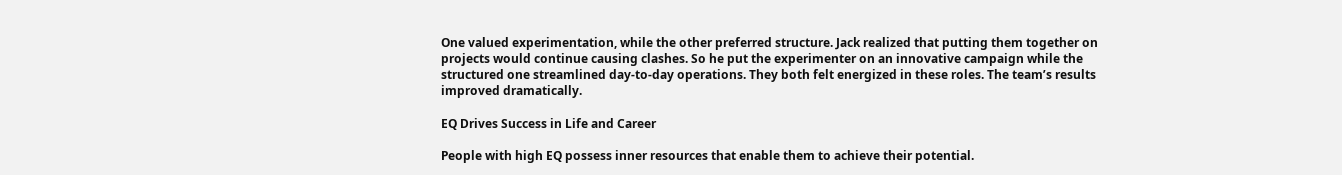One valued experimentation, while the other preferred structure. Jack realized that putting them together on projects would continue causing clashes. So he put the experimenter on an innovative campaign while the structured one streamlined day-to-day operations. They both felt energized in these roles. The team’s results improved dramatically.

EQ Drives Success in Life and Career

People with high EQ possess inner resources that enable them to achieve their potential.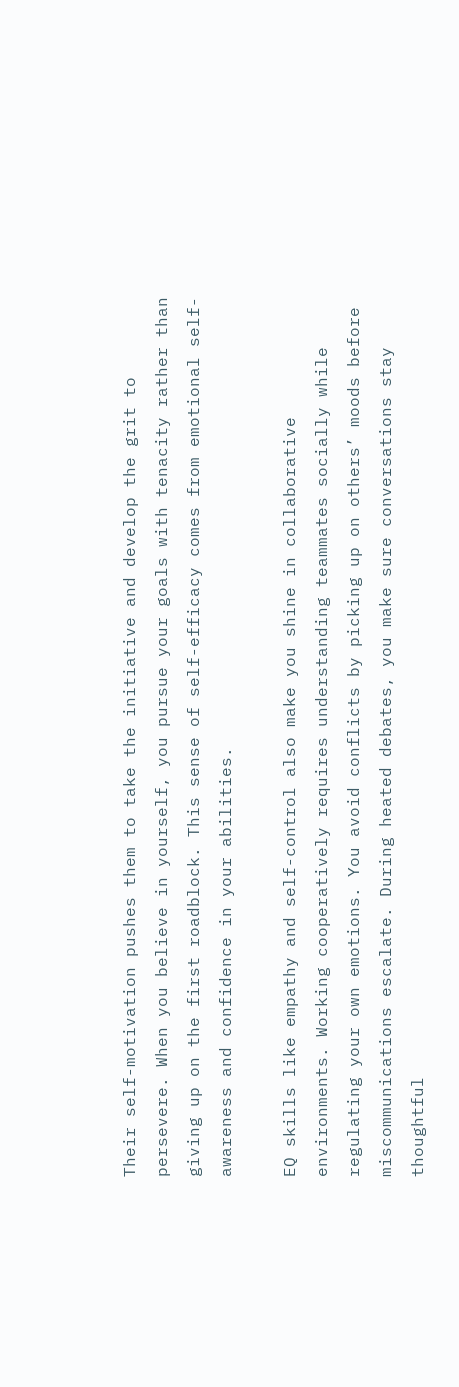Their self-motivation pushes them to take the initiative and develop the grit to persevere. When you believe in yourself, you pursue your goals with tenacity rather than giving up on the first roadblock. This sense of self-efficacy comes from emotional self-awareness and confidence in your abilities.

EQ skills like empathy and self-control also make you shine in collaborative environments. Working cooperatively requires understanding teammates socially while regulating your own emotions. You avoid conflicts by picking up on others’ moods before miscommunications escalate. During heated debates, you make sure conversations stay thoughtful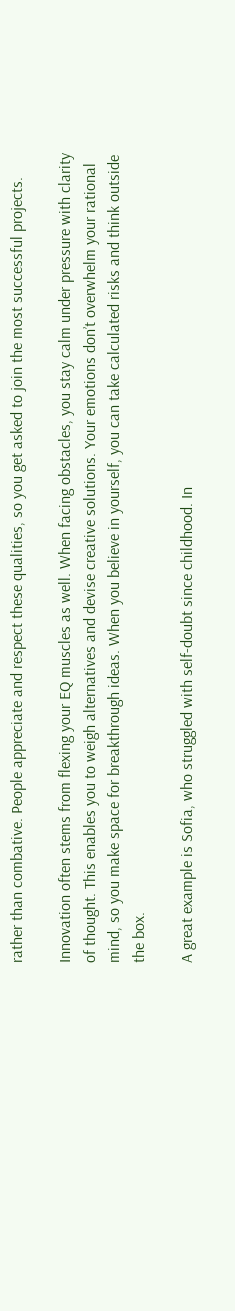rather than combative. People appreciate and respect these qualities, so you get asked to join the most successful projects.

Innovation often stems from flexing your EQ muscles as well. When facing obstacles, you stay calm under pressure with clarity of thought. This enables you to weigh alternatives and devise creative solutions. Your emotions don’t overwhelm your rational mind, so you make space for breakthrough ideas. When you believe in yourself, you can take calculated risks and think outside the box.

A great example is Sofia, who struggled with self-doubt since childhood. In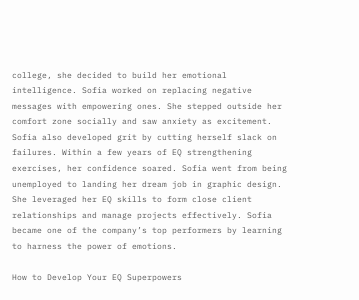college, she decided to build her emotional intelligence. Sofia worked on replacing negative messages with empowering ones. She stepped outside her comfort zone socially and saw anxiety as excitement. Sofia also developed grit by cutting herself slack on failures. Within a few years of EQ strengthening exercises, her confidence soared. Sofia went from being unemployed to landing her dream job in graphic design. She leveraged her EQ skills to form close client relationships and manage projects effectively. Sofia became one of the company’s top performers by learning to harness the power of emotions.

How to Develop Your EQ Superpowers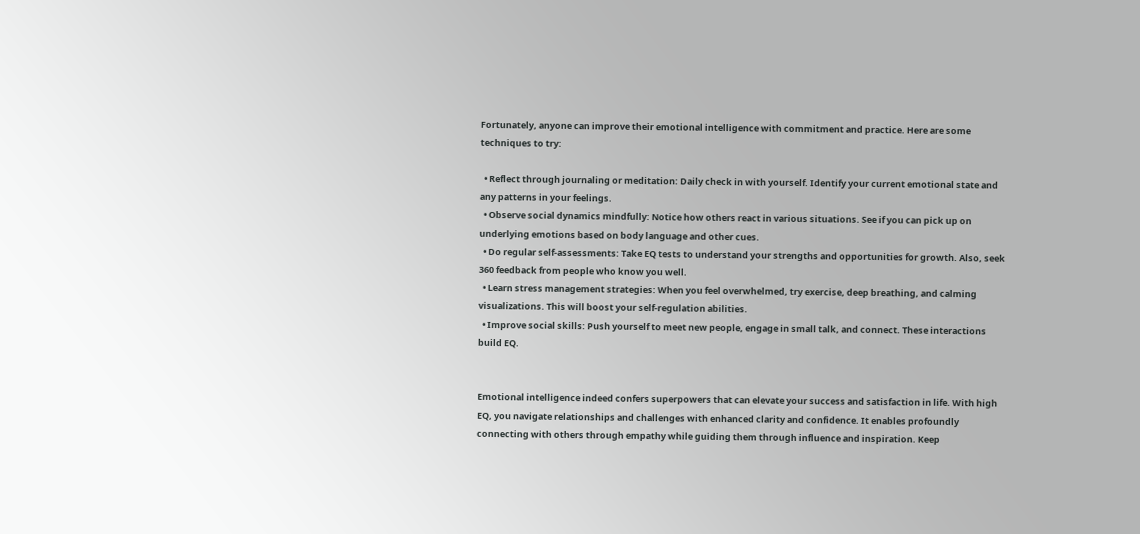Fortunately, anyone can improve their emotional intelligence with commitment and practice. Here are some techniques to try:

  • Reflect through journaling or meditation: Daily check in with yourself. Identify your current emotional state and any patterns in your feelings.
  • Observe social dynamics mindfully: Notice how others react in various situations. See if you can pick up on underlying emotions based on body language and other cues.
  • Do regular self-assessments: Take EQ tests to understand your strengths and opportunities for growth. Also, seek 360 feedback from people who know you well.
  • Learn stress management strategies: When you feel overwhelmed, try exercise, deep breathing, and calming visualizations. This will boost your self-regulation abilities.
  • Improve social skills: Push yourself to meet new people, engage in small talk, and connect. These interactions build EQ.


Emotional intelligence indeed confers superpowers that can elevate your success and satisfaction in life. With high EQ, you navigate relationships and challenges with enhanced clarity and confidence. It enables profoundly connecting with others through empathy while guiding them through influence and inspiration. Keep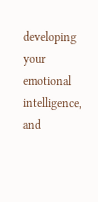developing your emotional intelligence, and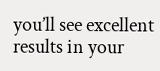you’ll see excellent results in your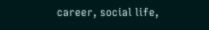career, social life,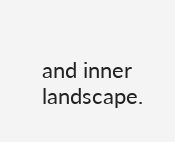and inner landscape.